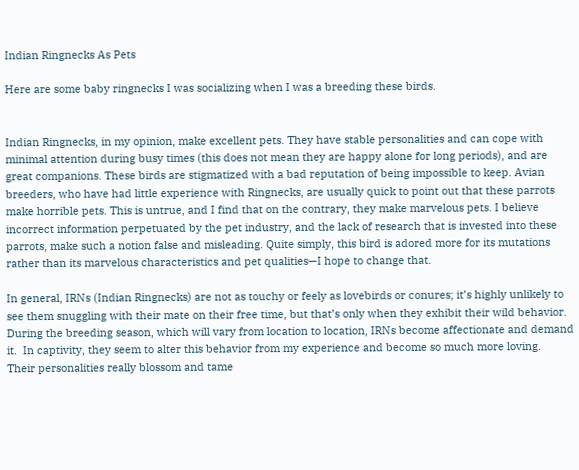Indian Ringnecks As Pets

Here are some baby ringnecks I was socializing when I was a breeding these birds.


Indian Ringnecks, in my opinion, make excellent pets. They have stable personalities and can cope with minimal attention during busy times (this does not mean they are happy alone for long periods), and are great companions. These birds are stigmatized with a bad reputation of being impossible to keep. Avian breeders, who have had little experience with Ringnecks, are usually quick to point out that these parrots make horrible pets. This is untrue, and I find that on the contrary, they make marvelous pets. I believe incorrect information perpetuated by the pet industry, and the lack of research that is invested into these parrots, make such a notion false and misleading. Quite simply, this bird is adored more for its mutations rather than its marvelous characteristics and pet qualities—I hope to change that.

In general, IRNs (Indian Ringnecks) are not as touchy or feely as lovebirds or conures; it’s highly unlikely to see them snuggling with their mate on their free time, but that’s only when they exhibit their wild behavior. During the breeding season, which will vary from location to location, IRNs become affectionate and demand it.  In captivity, they seem to alter this behavior from my experience and become so much more loving.  Their personalities really blossom and tame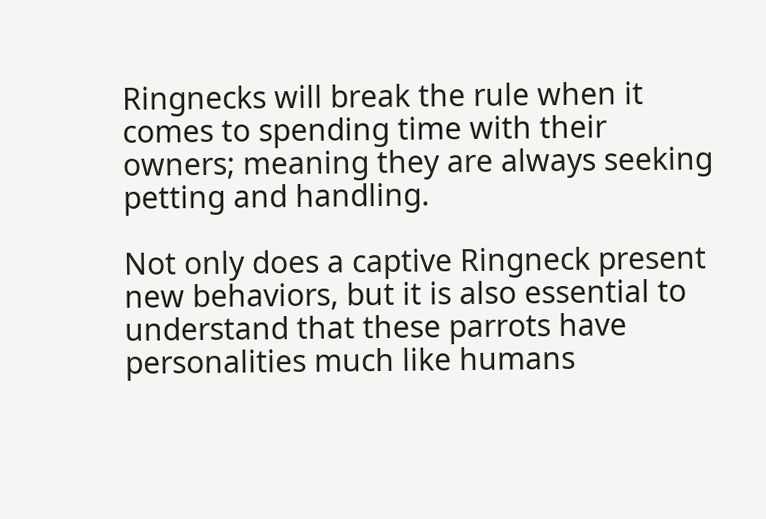Ringnecks will break the rule when it comes to spending time with their owners; meaning they are always seeking petting and handling.

Not only does a captive Ringneck present new behaviors, but it is also essential to understand that these parrots have personalities much like humans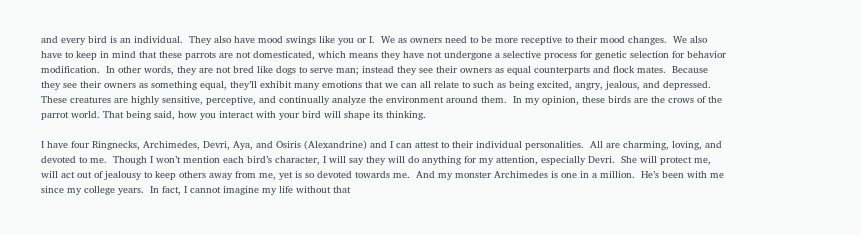and every bird is an individual.  They also have mood swings like you or I.  We as owners need to be more receptive to their mood changes.  We also have to keep in mind that these parrots are not domesticated, which means they have not undergone a selective process for genetic selection for behavior modification.  In other words, they are not bred like dogs to serve man; instead they see their owners as equal counterparts and flock mates.  Because they see their owners as something equal, they’ll exhibit many emotions that we can all relate to such as being excited, angry, jealous, and depressed.   These creatures are highly sensitive, perceptive, and continually analyze the environment around them.  In my opinion, these birds are the crows of the parrot world. That being said, how you interact with your bird will shape its thinking.

I have four Ringnecks, Archimedes, Devri, Aya, and Osiris (Alexandrine) and I can attest to their individual personalities.  All are charming, loving, and devoted to me.  Though I won’t mention each bird’s character, I will say they will do anything for my attention, especially Devri.  She will protect me, will act out of jealousy to keep others away from me, yet is so devoted towards me.  And my monster Archimedes is one in a million.  He’s been with me since my college years.  In fact, I cannot imagine my life without that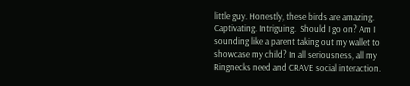little guy. Honestly, these birds are amazing.  Captivating. Intriguing.  Should I go on? Am I sounding like a parent taking out my wallet to showcase my child? In all seriousness, all my Ringnecks need and CRAVE social interaction.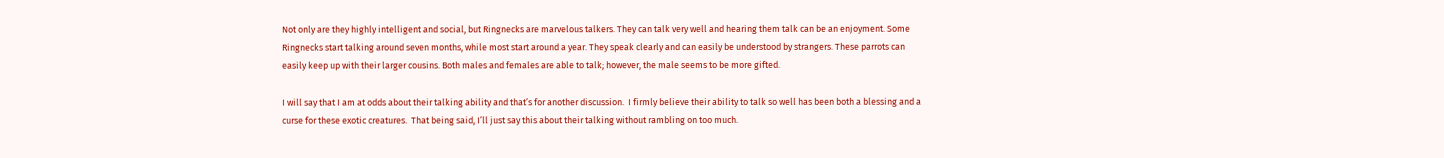Not only are they highly intelligent and social, but Ringnecks are marvelous talkers. They can talk very well and hearing them talk can be an enjoyment. Some Ringnecks start talking around seven months, while most start around a year. They speak clearly and can easily be understood by strangers. These parrots can easily keep up with their larger cousins. Both males and females are able to talk; however, the male seems to be more gifted.

I will say that I am at odds about their talking ability and that’s for another discussion.  I firmly believe their ability to talk so well has been both a blessing and a curse for these exotic creatures.  That being said, I’ll just say this about their talking without rambling on too much.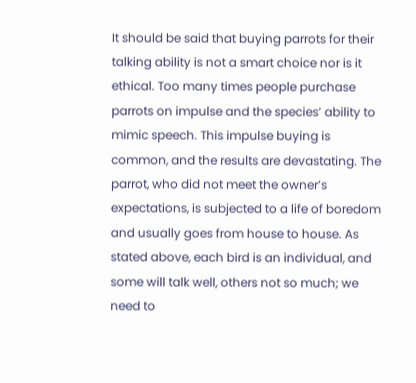It should be said that buying parrots for their talking ability is not a smart choice nor is it ethical. Too many times people purchase parrots on impulse and the species’ ability to mimic speech. This impulse buying is common, and the results are devastating. The parrot, who did not meet the owner’s expectations, is subjected to a life of boredom and usually goes from house to house. As stated above, each bird is an individual, and some will talk well, others not so much; we need to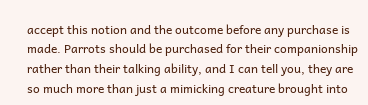accept this notion and the outcome before any purchase is made. Parrots should be purchased for their companionship rather than their talking ability, and I can tell you, they are so much more than just a mimicking creature brought into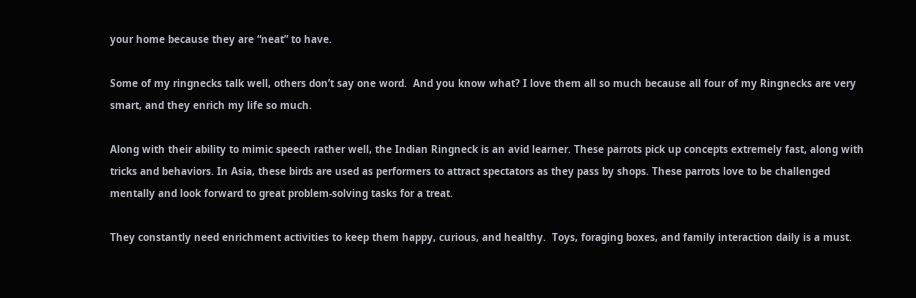your home because they are “neat” to have.

Some of my ringnecks talk well, others don’t say one word.  And you know what? I love them all so much because all four of my Ringnecks are very smart, and they enrich my life so much.

Along with their ability to mimic speech rather well, the Indian Ringneck is an avid learner. These parrots pick up concepts extremely fast, along with tricks and behaviors. In Asia, these birds are used as performers to attract spectators as they pass by shops. These parrots love to be challenged mentally and look forward to great problem-solving tasks for a treat.

They constantly need enrichment activities to keep them happy, curious, and healthy.  Toys, foraging boxes, and family interaction daily is a must.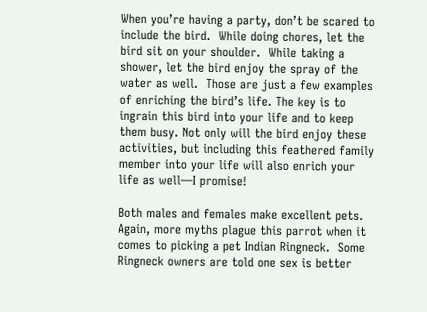When you’re having a party, don’t be scared to include the bird.  While doing chores, let the bird sit on your shoulder.  While taking a shower, let the bird enjoy the spray of the water as well.  Those are just a few examples of enriching the bird’s life. The key is to ingrain this bird into your life and to keep them busy. Not only will the bird enjoy these activities, but including this feathered family member into your life will also enrich your life as well—I promise!

Both males and females make excellent pets. Again, more myths plague this parrot when it comes to picking a pet Indian Ringneck.  Some Ringneck owners are told one sex is better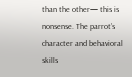than the other— this is nonsense. The parrot’s character and behavioral skills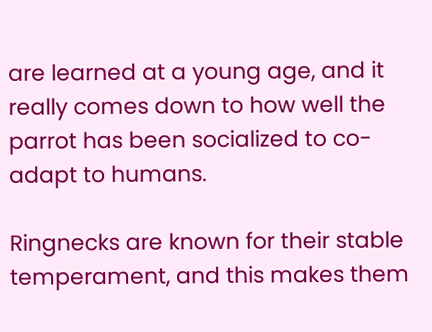are learned at a young age, and it really comes down to how well the parrot has been socialized to co-adapt to humans.

Ringnecks are known for their stable temperament, and this makes them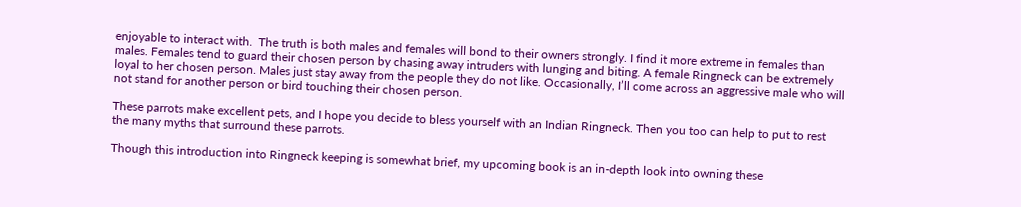enjoyable to interact with.  The truth is both males and females will bond to their owners strongly. I find it more extreme in females than males. Females tend to guard their chosen person by chasing away intruders with lunging and biting. A female Ringneck can be extremely loyal to her chosen person. Males just stay away from the people they do not like. Occasionally, I’ll come across an aggressive male who will not stand for another person or bird touching their chosen person.

These parrots make excellent pets, and I hope you decide to bless yourself with an Indian Ringneck. Then you too can help to put to rest the many myths that surround these parrots.

Though this introduction into Ringneck keeping is somewhat brief, my upcoming book is an in-depth look into owning these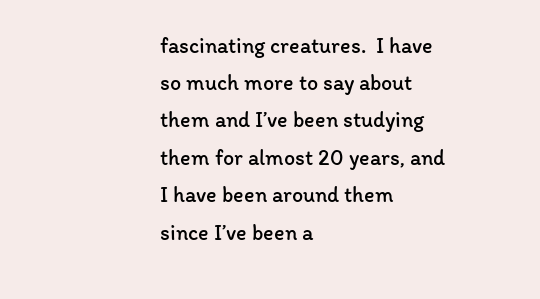fascinating creatures.  I have so much more to say about them and I’ve been studying them for almost 20 years, and I have been around them since I’ve been a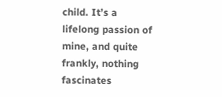child. It’s a lifelong passion of mine, and quite frankly, nothing fascinates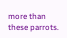more than these parrots.